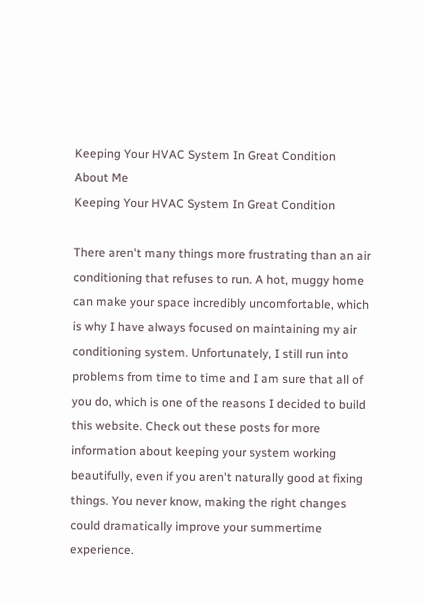Keeping Your HVAC System In Great Condition
About Me
Keeping Your HVAC System In Great Condition

There aren't many things more frustrating than an air conditioning that refuses to run. A hot, muggy home can make your space incredibly uncomfortable, which is why I have always focused on maintaining my air conditioning system. Unfortunately, I still run into problems from time to time and I am sure that all of you do, which is one of the reasons I decided to build this website. Check out these posts for more information about keeping your system working beautifully, even if you aren't naturally good at fixing things. You never know, making the right changes could dramatically improve your summertime experience.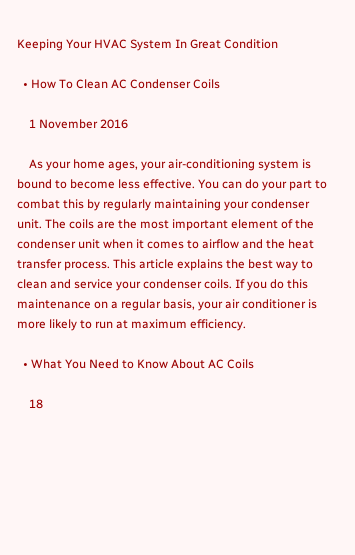Keeping Your HVAC System In Great Condition

  • How To Clean AC Condenser Coils

    1 November 2016

    As your home ages, your air-conditioning system is bound to become less effective. You can do your part to combat this by regularly maintaining your condenser unit. The coils are the most important element of the condenser unit when it comes to airflow and the heat transfer process. This article explains the best way to clean and service your condenser coils. If you do this maintenance on a regular basis, your air conditioner is more likely to run at maximum efficiency.

  • What You Need to Know About AC Coils

    18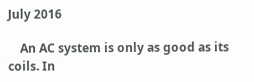July 2016

    An AC system is only as good as its coils. In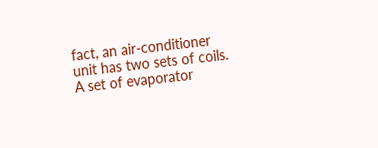fact, an air-conditioner unit has two sets of coils. A set of evaporator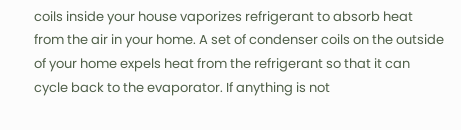coils inside your house vaporizes refrigerant to absorb heat from the air in your home. A set of condenser coils on the outside of your home expels heat from the refrigerant so that it can cycle back to the evaporator. If anything is not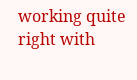working quite right with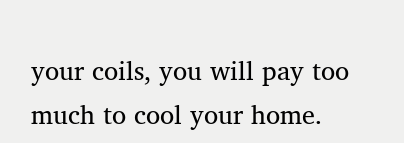your coils, you will pay too much to cool your home.